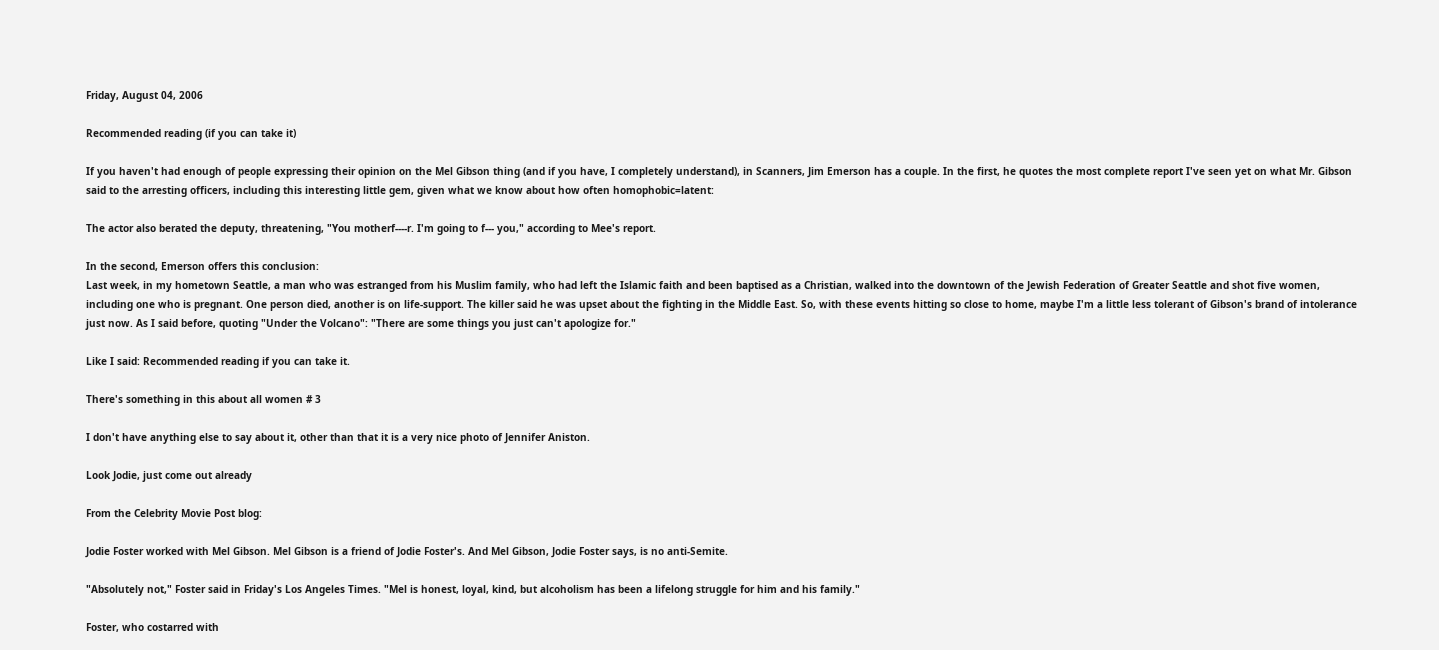Friday, August 04, 2006

Recommended reading (if you can take it)

If you haven't had enough of people expressing their opinion on the Mel Gibson thing (and if you have, I completely understand), in Scanners, Jim Emerson has a couple. In the first, he quotes the most complete report I've seen yet on what Mr. Gibson said to the arresting officers, including this interesting little gem, given what we know about how often homophobic=latent:

The actor also berated the deputy, threatening, "You motherf----r. I'm going to f--- you," according to Mee's report.

In the second, Emerson offers this conclusion:
Last week, in my hometown Seattle, a man who was estranged from his Muslim family, who had left the Islamic faith and been baptised as a Christian, walked into the downtown of the Jewish Federation of Greater Seattle and shot five women, including one who is pregnant. One person died, another is on life-support. The killer said he was upset about the fighting in the Middle East. So, with these events hitting so close to home, maybe I'm a little less tolerant of Gibson's brand of intolerance just now. As I said before, quoting "Under the Volcano": "There are some things you just can't apologize for."

Like I said: Recommended reading if you can take it.

There's something in this about all women # 3

I don't have anything else to say about it, other than that it is a very nice photo of Jennifer Aniston.

Look Jodie, just come out already

From the Celebrity Movie Post blog:

Jodie Foster worked with Mel Gibson. Mel Gibson is a friend of Jodie Foster's. And Mel Gibson, Jodie Foster says, is no anti-Semite.

"Absolutely not," Foster said in Friday's Los Angeles Times. "Mel is honest, loyal, kind, but alcoholism has been a lifelong struggle for him and his family."

Foster, who costarred with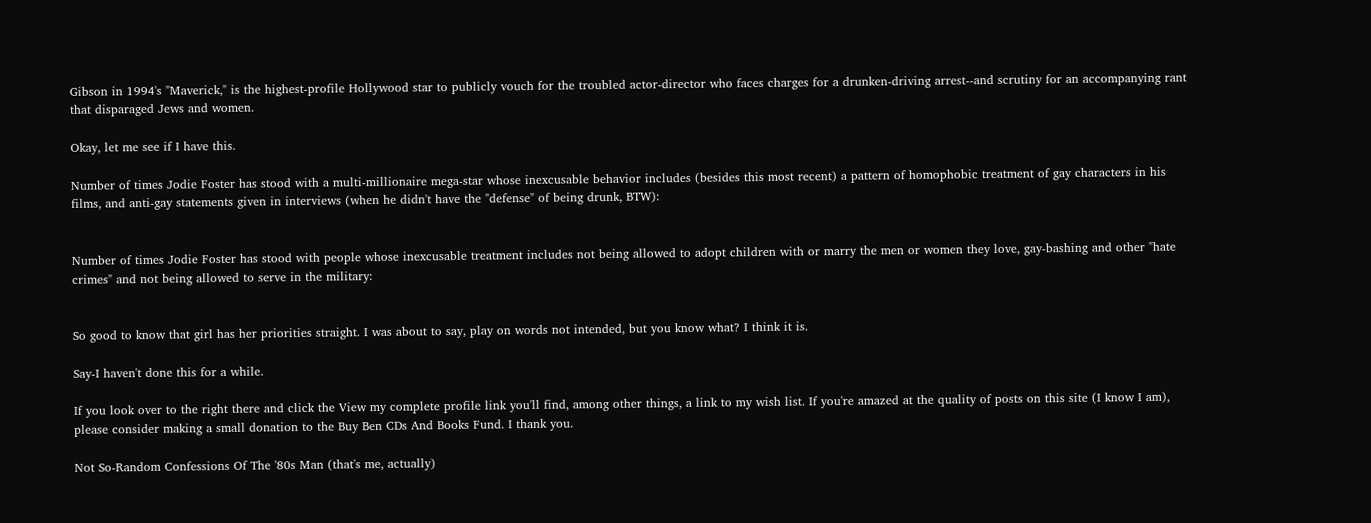Gibson in 1994's "Maverick," is the highest-profile Hollywood star to publicly vouch for the troubled actor-director who faces charges for a drunken-driving arrest--and scrutiny for an accompanying rant that disparaged Jews and women.

Okay, let me see if I have this.

Number of times Jodie Foster has stood with a multi-millionaire mega-star whose inexcusable behavior includes (besides this most recent) a pattern of homophobic treatment of gay characters in his films, and anti-gay statements given in interviews (when he didn't have the "defense" of being drunk, BTW):


Number of times Jodie Foster has stood with people whose inexcusable treatment includes not being allowed to adopt children with or marry the men or women they love, gay-bashing and other "hate crimes" and not being allowed to serve in the military:


So good to know that girl has her priorities straight. I was about to say, play on words not intended, but you know what? I think it is.

Say-I haven't done this for a while.

If you look over to the right there and click the View my complete profile link you'll find, among other things, a link to my wish list. If you're amazed at the quality of posts on this site (I know I am), please consider making a small donation to the Buy Ben CDs And Books Fund. I thank you.

Not So-Random Confessions Of The '80s Man (that's me, actually)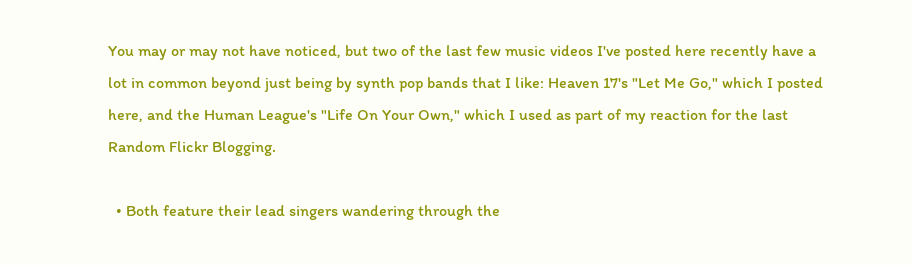You may or may not have noticed, but two of the last few music videos I've posted here recently have a lot in common beyond just being by synth pop bands that I like: Heaven 17's "Let Me Go," which I posted here, and the Human League's "Life On Your Own," which I used as part of my reaction for the last Random Flickr Blogging.

  • Both feature their lead singers wandering through the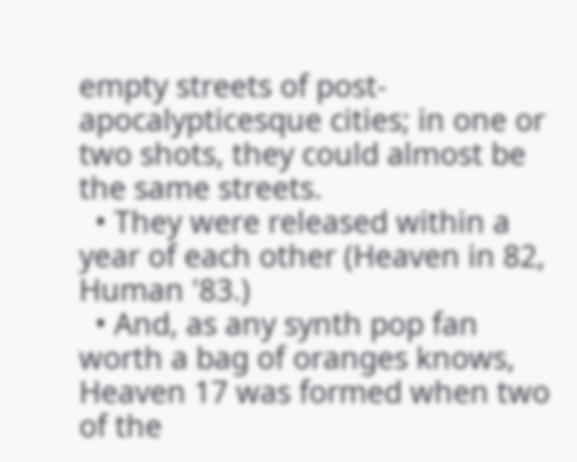empty streets of post-apocalypticesque cities; in one or two shots, they could almost be the same streets.
  • They were released within a year of each other (Heaven in 82, Human '83.)
  • And, as any synth pop fan worth a bag of oranges knows, Heaven 17 was formed when two of the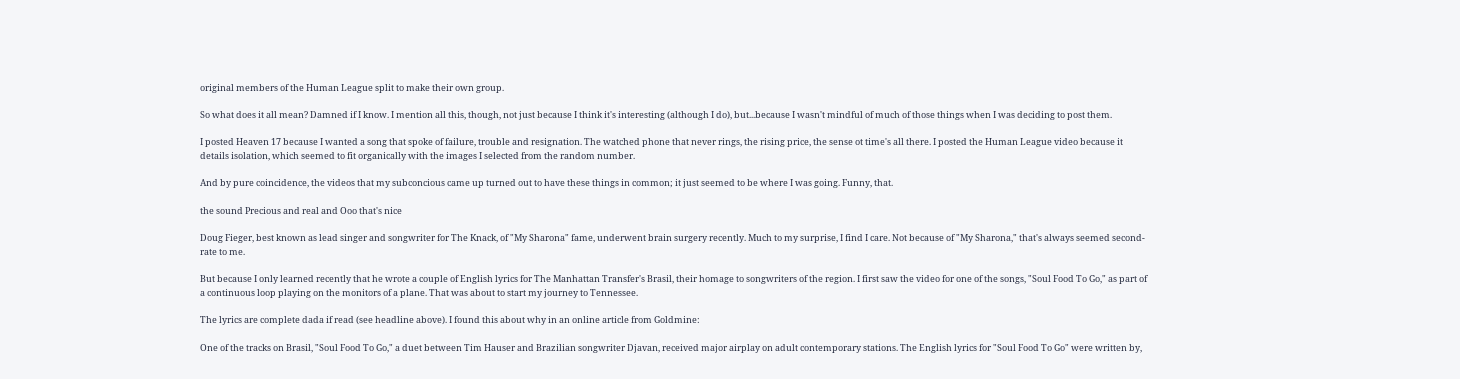original members of the Human League split to make their own group.

So what does it all mean? Damned if I know. I mention all this, though, not just because I think it's interesting (although I do), but...because I wasn't mindful of much of those things when I was deciding to post them.

I posted Heaven 17 because I wanted a song that spoke of failure, trouble and resignation. The watched phone that never rings, the rising price, the sense ot time's all there. I posted the Human League video because it details isolation, which seemed to fit organically with the images I selected from the random number.

And by pure coincidence, the videos that my subconcious came up turned out to have these things in common; it just seemed to be where I was going. Funny, that.

the sound Precious and real and Ooo that's nice

Doug Fieger, best known as lead singer and songwriter for The Knack, of "My Sharona" fame, underwent brain surgery recently. Much to my surprise, I find I care. Not because of "My Sharona," that's always seemed second-rate to me.

But because I only learned recently that he wrote a couple of English lyrics for The Manhattan Transfer's Brasil, their homage to songwriters of the region. I first saw the video for one of the songs, "Soul Food To Go," as part of a continuous loop playing on the monitors of a plane. That was about to start my journey to Tennessee.

The lyrics are complete dada if read (see headline above). I found this about why in an online article from Goldmine:

One of the tracks on Brasil, "Soul Food To Go," a duet between Tim Hauser and Brazilian songwriter Djavan, received major airplay on adult contemporary stations. The English lyrics for "Soul Food To Go" were written by,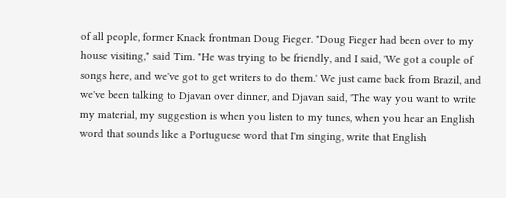of all people, former Knack frontman Doug Fieger. "Doug Fieger had been over to my house visiting," said Tim. "He was trying to be friendly, and I said, 'We got a couple of songs here, and we've got to get writers to do them.' We just came back from Brazil, and we've been talking to Djavan over dinner, and Djavan said, 'The way you want to write my material, my suggestion is when you listen to my tunes, when you hear an English word that sounds like a Portuguese word that I'm singing, write that English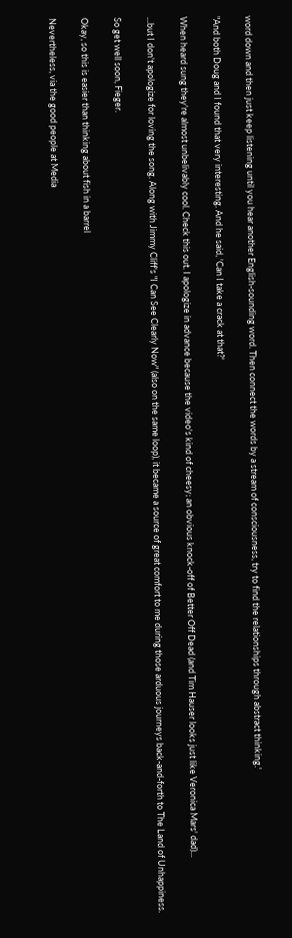word down and then just keep listening until you hear another English-sounding word. Then connect the words by a stream of consciousness, try to find the relationships through abstract thinking.'

"And both Doug and I found that very interesting. And he said, 'Can I take a crack at that?'

When heard sung they're almost unbelivably cool. Check this out. I apologize in advance because the video's kind of cheesy; an obvious knock-off of Better Off Dead (and Tim Hauser looks just like Veronica Mars' dad)...

...but I don't apologize for loving the song. Along with Jimmy Cliff's "I Can See Clearly Now" (also on the same loop), it became a source of great comfort to me during those arduous journeys back-and-forth to The Land of Unhappiness.

So get well soon, Fieger.

Okay, so this is easier than thinking about fish in a barrel

Nevertheless, via the good people at Media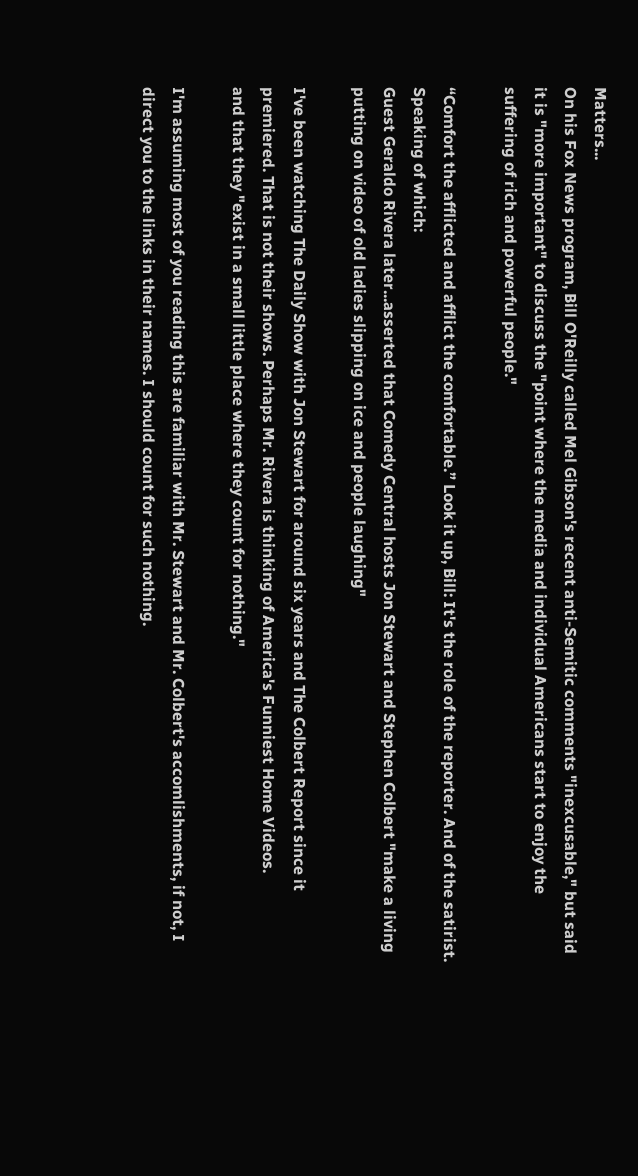Matters...
On his Fox News program, Bill O'Reilly called Mel Gibson's recent anti-Semitic comments "inexcusable," but said it is "more important" to discuss the "point where the media and individual Americans start to enjoy the suffering of rich and powerful people."

“Comfort the afflicted and afflict the comfortable.” Look it up, Bill: It's the role of the reporter. And of the satirist. Speaking of which:
Guest Geraldo Rivera later...asserted that Comedy Central hosts Jon Stewart and Stephen Colbert "make a living putting on video of old ladies slipping on ice and people laughing"

I've been watching The Daily Show with Jon Stewart for around six years and The Colbert Report since it premiered. That is not their shows. Perhaps Mr. Rivera is thinking of America's Funniest Home Videos.
and that they "exist in a small little place where they count for nothing."

I'm assuming most of you reading this are familiar with Mr. Stewart and Mr. Colbert's accomlishments, if not, I direct you to the links in their names. I should count for such nothing.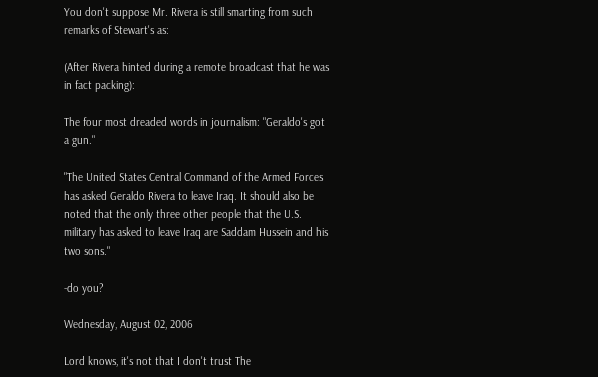You don't suppose Mr. Rivera is still smarting from such remarks of Stewart's as:

(After Rivera hinted during a remote broadcast that he was in fact packing):

The four most dreaded words in journalism: "Geraldo's got a gun."

"The United States Central Command of the Armed Forces has asked Geraldo Rivera to leave Iraq. It should also be noted that the only three other people that the U.S. military has asked to leave Iraq are Saddam Hussein and his two sons."

-do you?

Wednesday, August 02, 2006

Lord knows, it's not that I don't trust The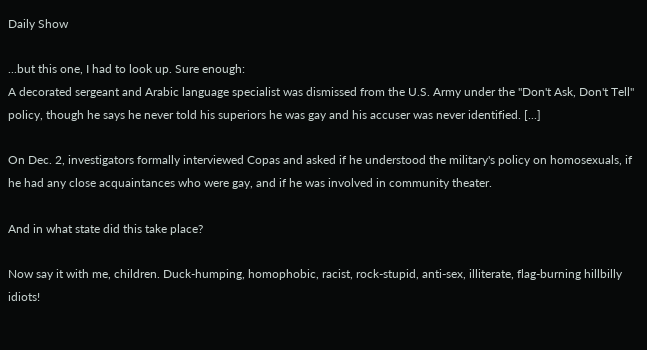Daily Show

...but this one, I had to look up. Sure enough:
A decorated sergeant and Arabic language specialist was dismissed from the U.S. Army under the "Don't Ask, Don't Tell" policy, though he says he never told his superiors he was gay and his accuser was never identified. [...]

On Dec. 2, investigators formally interviewed Copas and asked if he understood the military's policy on homosexuals, if he had any close acquaintances who were gay, and if he was involved in community theater.

And in what state did this take place?

Now say it with me, children. Duck-humping, homophobic, racist, rock-stupid, anti-sex, illiterate, flag-burning hillbilly idiots!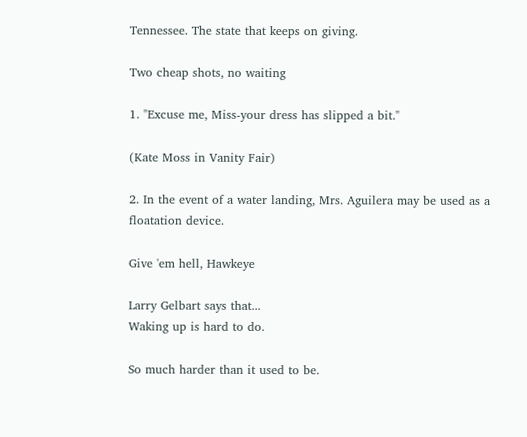Tennessee. The state that keeps on giving.

Two cheap shots, no waiting

1. "Excuse me, Miss-your dress has slipped a bit."

(Kate Moss in Vanity Fair)

2. In the event of a water landing, Mrs. Aguilera may be used as a floatation device.

Give 'em hell, Hawkeye

Larry Gelbart says that...
Waking up is hard to do.

So much harder than it used to be.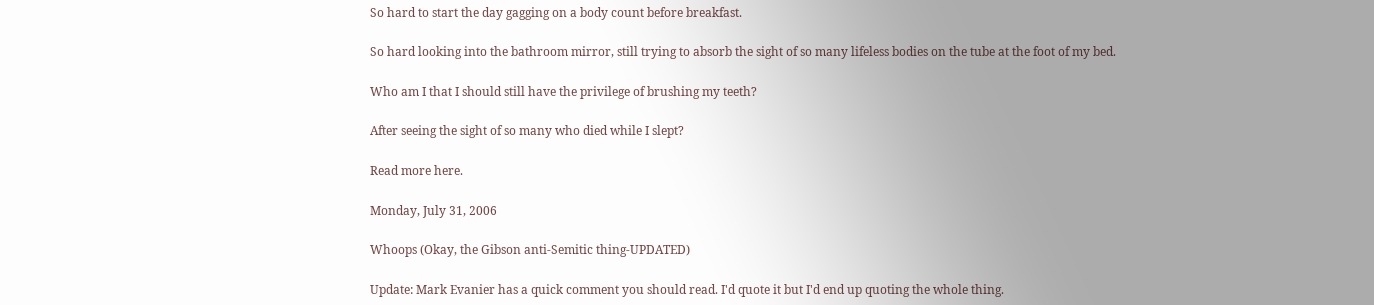So hard to start the day gagging on a body count before breakfast.

So hard looking into the bathroom mirror, still trying to absorb the sight of so many lifeless bodies on the tube at the foot of my bed.

Who am I that I should still have the privilege of brushing my teeth?

After seeing the sight of so many who died while I slept?

Read more here.

Monday, July 31, 2006

Whoops (Okay, the Gibson anti-Semitic thing-UPDATED)

Update: Mark Evanier has a quick comment you should read. I'd quote it but I'd end up quoting the whole thing.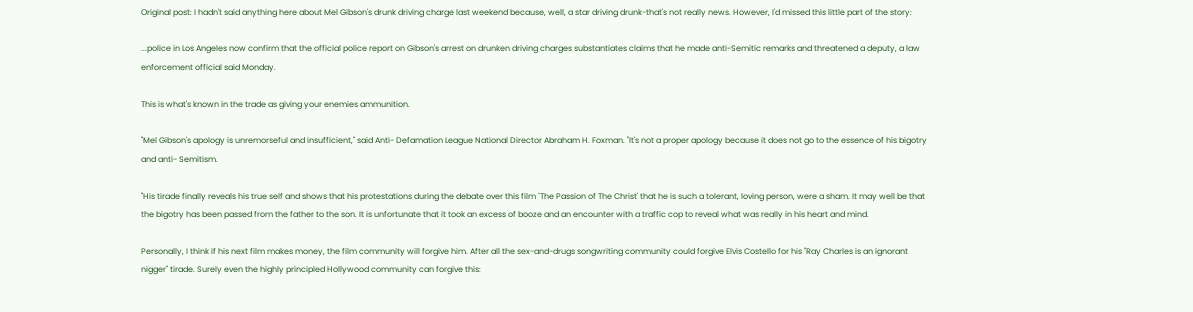Original post: I hadn't said anything here about Mel Gibson's drunk driving charge last weekend because, well, a star driving drunk-that's not really news. However, I'd missed this little part of the story:

...police in Los Angeles now confirm that the official police report on Gibson's arrest on drunken driving charges substantiates claims that he made anti-Semitic remarks and threatened a deputy, a law enforcement official said Monday.

This is what's known in the trade as giving your enemies ammunition.

"Mel Gibson's apology is unremorseful and insufficient," said Anti- Defamation League National Director Abraham H. Foxman. "It's not a proper apology because it does not go to the essence of his bigotry and anti- Semitism.

"His tirade finally reveals his true self and shows that his protestations during the debate over this film `The Passion of The Christ' that he is such a tolerant, loving person, were a sham. It may well be that the bigotry has been passed from the father to the son. It is unfortunate that it took an excess of booze and an encounter with a traffic cop to reveal what was really in his heart and mind.

Personally, I think if his next film makes money, the film community will forgive him. After all the sex-and-drugs songwriting community could forgive Elvis Costello for his "Ray Charles is an ignorant nigger" tirade. Surely even the highly principled Hollywood community can forgive this: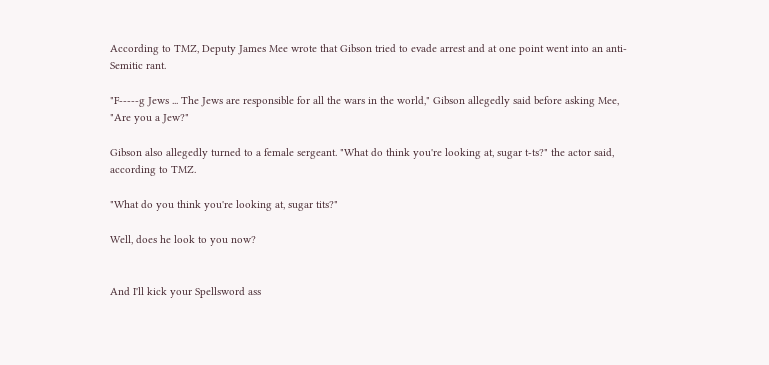According to TMZ, Deputy James Mee wrote that Gibson tried to evade arrest and at one point went into an anti-Semitic rant.

"F-----g Jews ... The Jews are responsible for all the wars in the world," Gibson allegedly said before asking Mee, "Are you a Jew?"

Gibson also allegedly turned to a female sergeant. "What do think you're looking at, sugar t-ts?" the actor said, according to TMZ.

"What do you think you're looking at, sugar tits?"

Well, does he look to you now?


And I'll kick your Spellsword ass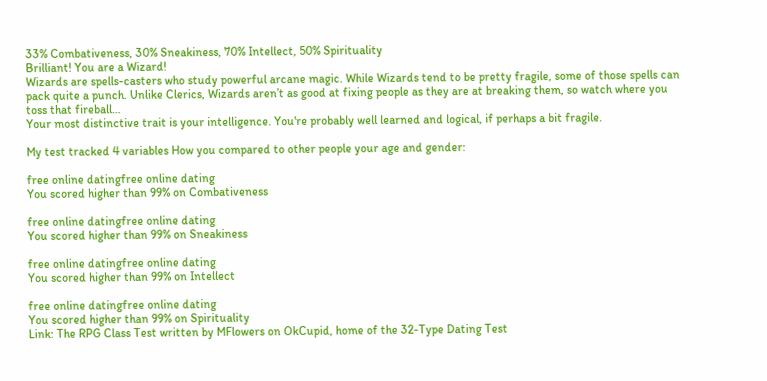33% Combativeness, 30% Sneakiness, 70% Intellect, 50% Spirituality
Brilliant! You are a Wizard!
Wizards are spells-casters who study powerful arcane magic. While Wizards tend to be pretty fragile, some of those spells can pack quite a punch. Unlike Clerics, Wizards aren’t as good at fixing people as they are at breaking them, so watch where you toss that fireball…
Your most distinctive trait is your intelligence. You're probably well learned and logical, if perhaps a bit fragile.

My test tracked 4 variables How you compared to other people your age and gender:

free online datingfree online dating
You scored higher than 99% on Combativeness

free online datingfree online dating
You scored higher than 99% on Sneakiness

free online datingfree online dating
You scored higher than 99% on Intellect

free online datingfree online dating
You scored higher than 99% on Spirituality
Link: The RPG Class Test written by MFlowers on OkCupid, home of the 32-Type Dating Test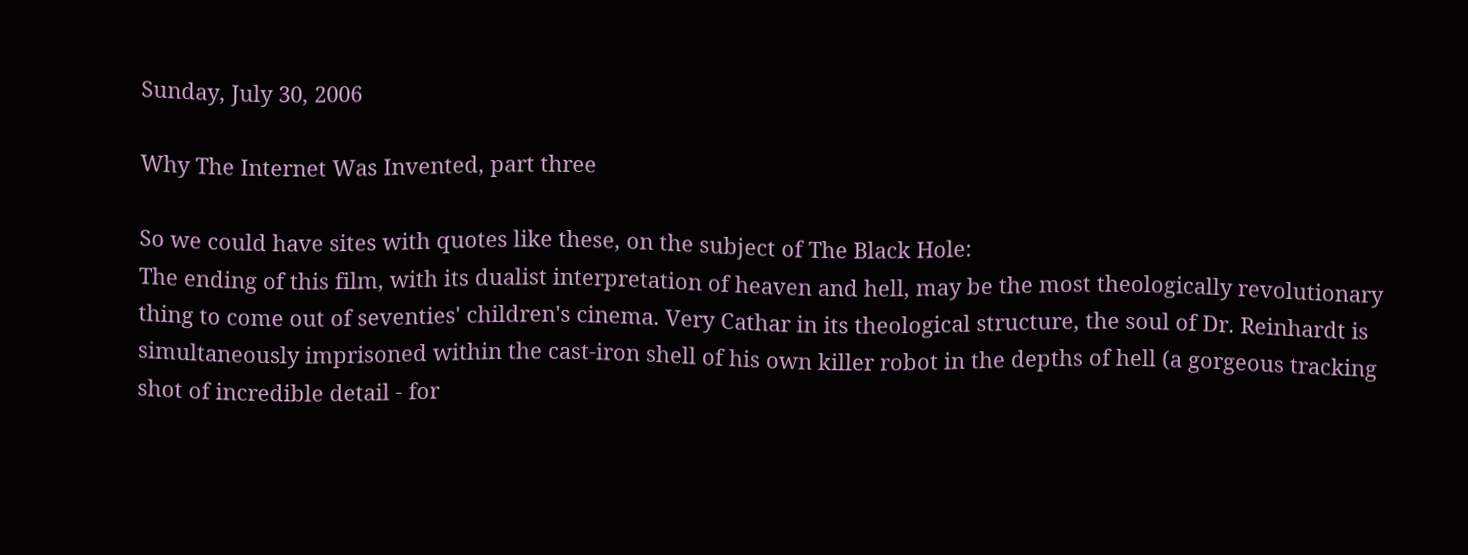Sunday, July 30, 2006

Why The Internet Was Invented, part three

So we could have sites with quotes like these, on the subject of The Black Hole:
The ending of this film, with its dualist interpretation of heaven and hell, may be the most theologically revolutionary thing to come out of seventies' children's cinema. Very Cathar in its theological structure, the soul of Dr. Reinhardt is simultaneously imprisoned within the cast-iron shell of his own killer robot in the depths of hell (a gorgeous tracking shot of incredible detail - for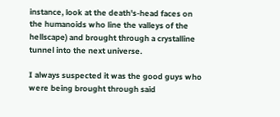instance, look at the death's-head faces on the humanoids who line the valleys of the hellscape) and brought through a crystalline tunnel into the next universe.

I always suspected it was the good guys who were being brought through said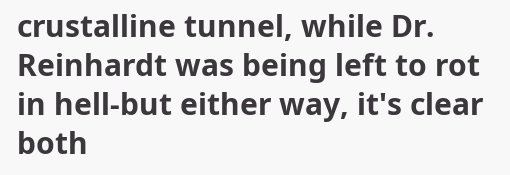crustalline tunnel, while Dr. Reinhardt was being left to rot in hell-but either way, it's clear both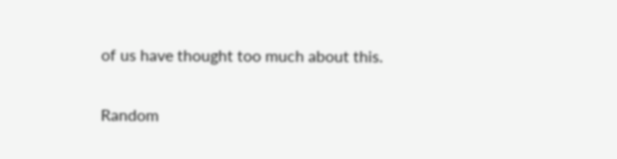of us have thought too much about this.

Random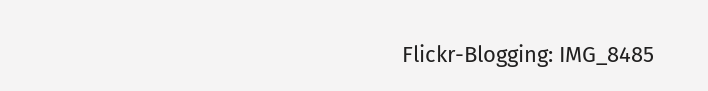Flickr-Blogging: IMG_8485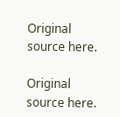Original source here.

Original source here.